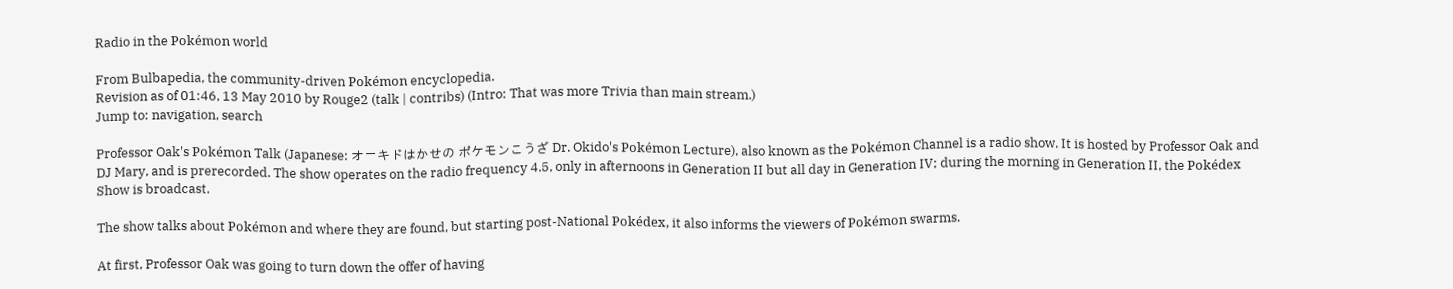Radio in the Pokémon world

From Bulbapedia, the community-driven Pokémon encyclopedia.
Revision as of 01:46, 13 May 2010 by Rouge2 (talk | contribs) (Intro: That was more Trivia than main stream.)
Jump to: navigation, search

Professor Oak's Pokémon Talk (Japanese: オーキドはかせの ポケモンこうざ Dr. Okido's Pokémon Lecture), also known as the Pokémon Channel is a radio show. It is hosted by Professor Oak and DJ Mary, and is prerecorded. The show operates on the radio frequency 4.5, only in afternoons in Generation II but all day in Generation IV; during the morning in Generation II, the Pokédex Show is broadcast.

The show talks about Pokémon and where they are found, but starting post-National Pokédex, it also informs the viewers of Pokémon swarms.

At first, Professor Oak was going to turn down the offer of having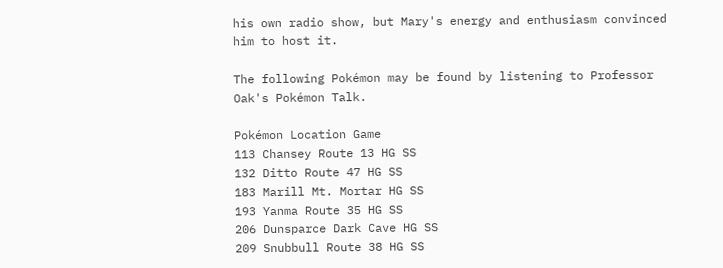his own radio show, but Mary's energy and enthusiasm convinced him to host it.

The following Pokémon may be found by listening to Professor Oak's Pokémon Talk.

Pokémon Location Game
113 Chansey Route 13 HG SS
132 Ditto Route 47 HG SS
183 Marill Mt. Mortar HG SS
193 Yanma Route 35 HG SS
206 Dunsparce Dark Cave HG SS
209 Snubbull Route 38 HG SS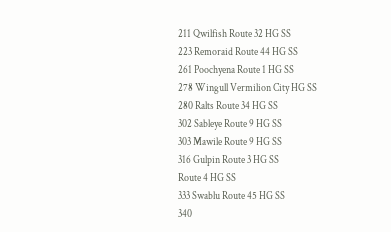211 Qwilfish Route 32 HG SS
223 Remoraid Route 44 HG SS
261 Poochyena Route 1 HG SS
278 Wingull Vermilion City HG SS
280 Ralts Route 34 HG SS
302 Sableye Route 9 HG SS
303 Mawile Route 9 HG SS
316 Gulpin Route 3 HG SS
Route 4 HG SS
333 Swablu Route 45 HG SS
340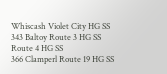Whiscash Violet City HG SS
343 Baltoy Route 3 HG SS
Route 4 HG SS
366 Clamperl Route 19 HG SS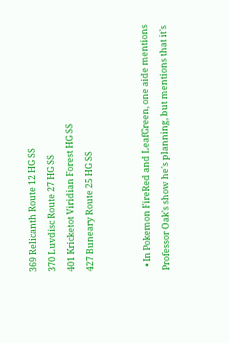369 Relicanth Route 12 HG SS
370 Luvdisc Route 27 HG SS
401 Kricketot Viridian Forest HG SS
427 Buneary Route 25 HG SS


  • In Pokemon FireRed and LeafGreen, one aide mentions Professor Oak's show he's planning, but mentions that it's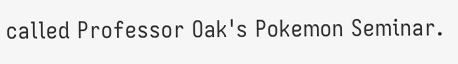called Professor Oak's Pokemon Seminar.